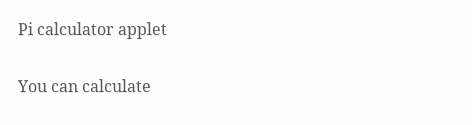Pi calculator applet

You can calculate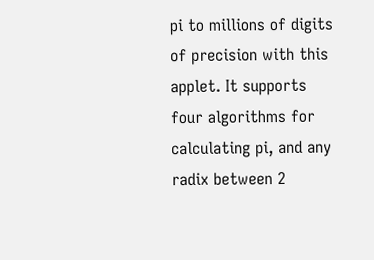pi to millions of digits of precision with this applet. It supports four algorithms for calculating pi, and any radix between 2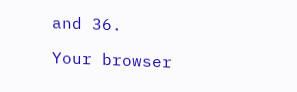and 36.

Your browser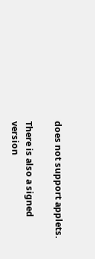does not support applets.

There is also a signed version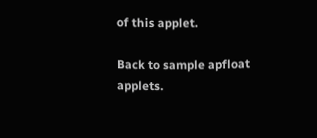of this applet.

Back to sample apfloat applets.